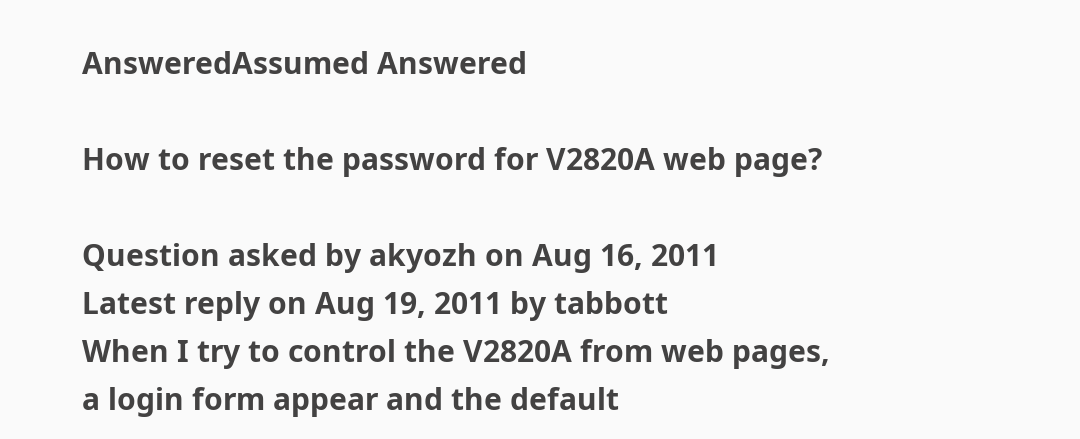AnsweredAssumed Answered

How to reset the password for V2820A web page?

Question asked by akyozh on Aug 16, 2011
Latest reply on Aug 19, 2011 by tabbott
When I try to control the V2820A from web pages, a login form appear and the default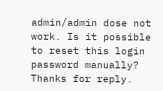admin/admin dose not work. Is it possible to reset this login password manually? Thanks for reply.